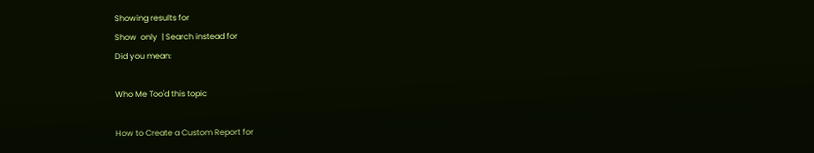Showing results for
Show  only  | Search instead for
Did you mean:

Who Me Too'd this topic

How to Create a Custom Report for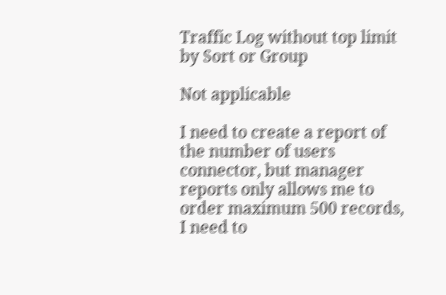Traffic Log without top limit by Sort or Group

Not applicable

I need to create a report of the number of users connector, but manager reports only allows me to order maximum 500 records, I need to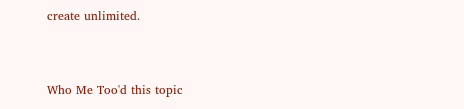create unlimited.


Who Me Too'd this topic